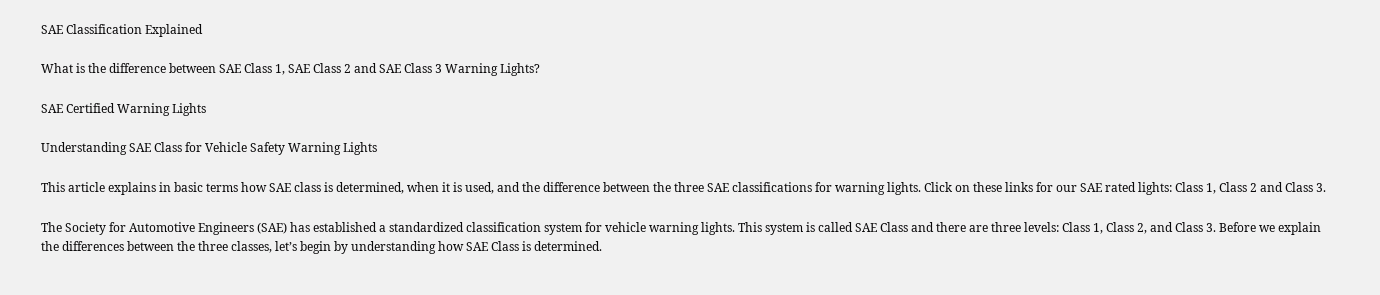SAE Classification Explained

What is the difference between SAE Class 1, SAE Class 2 and SAE Class 3 Warning Lights?

SAE Certified Warning Lights

Understanding SAE Class for Vehicle Safety Warning Lights

This article explains in basic terms how SAE class is determined, when it is used, and the difference between the three SAE classifications for warning lights. Click on these links for our SAE rated lights: Class 1, Class 2 and Class 3.

The Society for Automotive Engineers (SAE) has established a standardized classification system for vehicle warning lights. This system is called SAE Class and there are three levels: Class 1, Class 2, and Class 3. Before we explain the differences between the three classes, let’s begin by understanding how SAE Class is determined.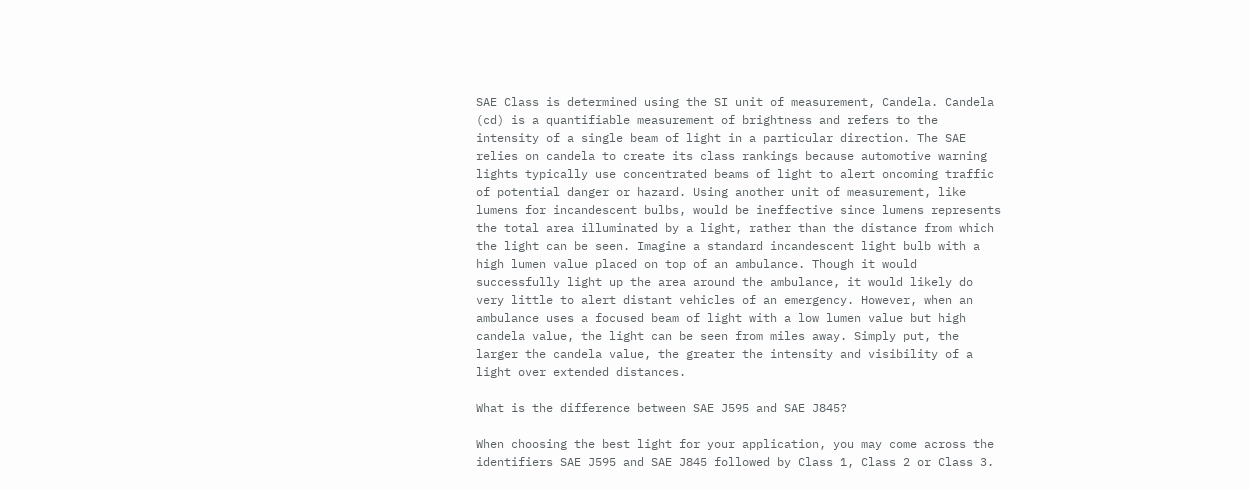SAE Class is determined using the SI unit of measurement, Candela. Candela (cd) is a quantifiable measurement of brightness and refers to the intensity of a single beam of light in a particular direction. The SAE relies on candela to create its class rankings because automotive warning lights typically use concentrated beams of light to alert oncoming traffic of potential danger or hazard. Using another unit of measurement, like lumens for incandescent bulbs, would be ineffective since lumens represents the total area illuminated by a light, rather than the distance from which the light can be seen. Imagine a standard incandescent light bulb with a high lumen value placed on top of an ambulance. Though it would successfully light up the area around the ambulance, it would likely do very little to alert distant vehicles of an emergency. However, when an ambulance uses a focused beam of light with a low lumen value but high candela value, the light can be seen from miles away. Simply put, the larger the candela value, the greater the intensity and visibility of a light over extended distances.

What is the difference between SAE J595 and SAE J845?

When choosing the best light for your application, you may come across the identifiers SAE J595 and SAE J845 followed by Class 1, Class 2 or Class 3.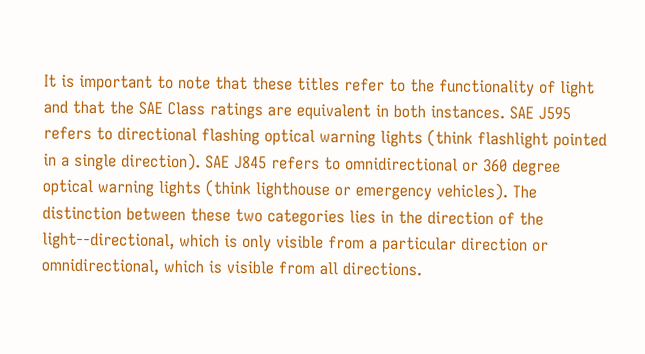It is important to note that these titles refer to the functionality of light and that the SAE Class ratings are equivalent in both instances. SAE J595 refers to directional flashing optical warning lights (think flashlight pointed in a single direction). SAE J845 refers to omnidirectional or 360 degree optical warning lights (think lighthouse or emergency vehicles). The distinction between these two categories lies in the direction of the light--directional, which is only visible from a particular direction or omnidirectional, which is visible from all directions.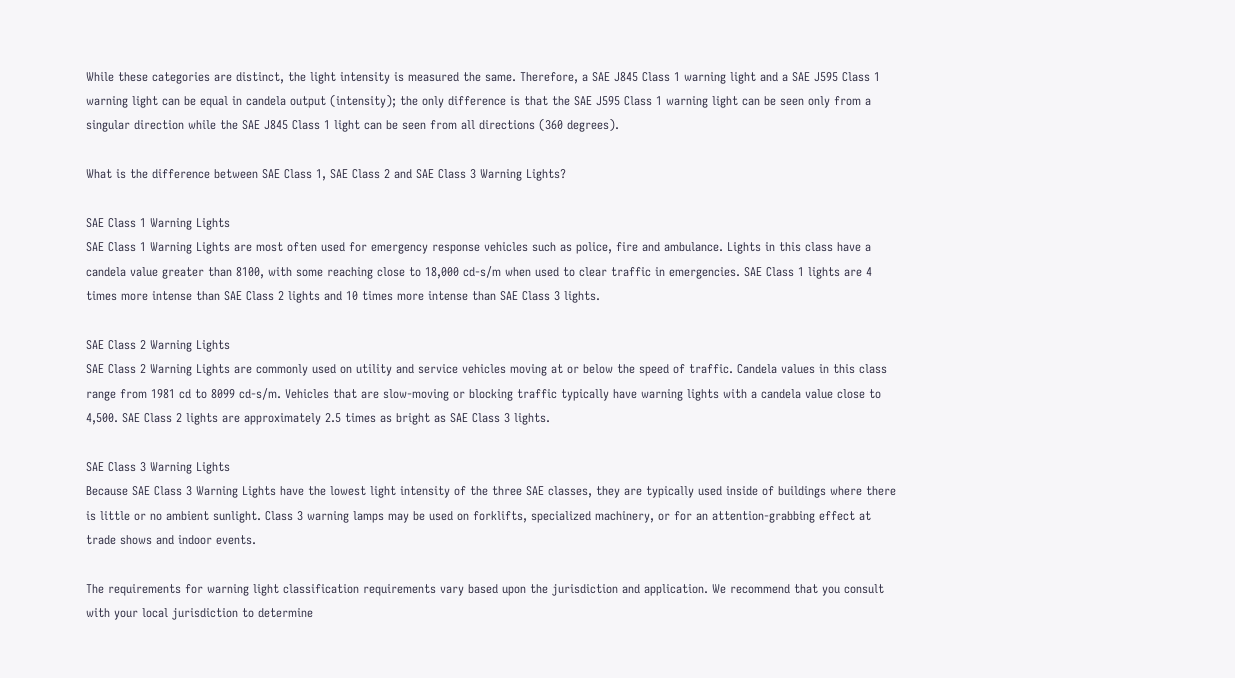While these categories are distinct, the light intensity is measured the same. Therefore, a SAE J845 Class 1 warning light and a SAE J595 Class 1 warning light can be equal in candela output (intensity); the only difference is that the SAE J595 Class 1 warning light can be seen only from a singular direction while the SAE J845 Class 1 light can be seen from all directions (360 degrees).

What is the difference between SAE Class 1, SAE Class 2 and SAE Class 3 Warning Lights?

SAE Class 1 Warning Lights
SAE Class 1 Warning Lights are most often used for emergency response vehicles such as police, fire and ambulance. Lights in this class have a candela value greater than 8100, with some reaching close to 18,000 cd-s/m when used to clear traffic in emergencies. SAE Class 1 lights are 4 times more intense than SAE Class 2 lights and 10 times more intense than SAE Class 3 lights.

SAE Class 2 Warning Lights
SAE Class 2 Warning Lights are commonly used on utility and service vehicles moving at or below the speed of traffic. Candela values in this class range from 1981 cd to 8099 cd-s/m. Vehicles that are slow-moving or blocking traffic typically have warning lights with a candela value close to 4,500. SAE Class 2 lights are approximately 2.5 times as bright as SAE Class 3 lights.

SAE Class 3 Warning Lights
Because SAE Class 3 Warning Lights have the lowest light intensity of the three SAE classes, they are typically used inside of buildings where there is little or no ambient sunlight. Class 3 warning lamps may be used on forklifts, specialized machinery, or for an attention-grabbing effect at trade shows and indoor events.

The requirements for warning light classification requirements vary based upon the jurisdiction and application. We recommend that you consult with your local jurisdiction to determine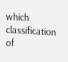which classification of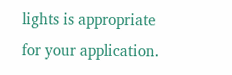lights is appropriate for your application.